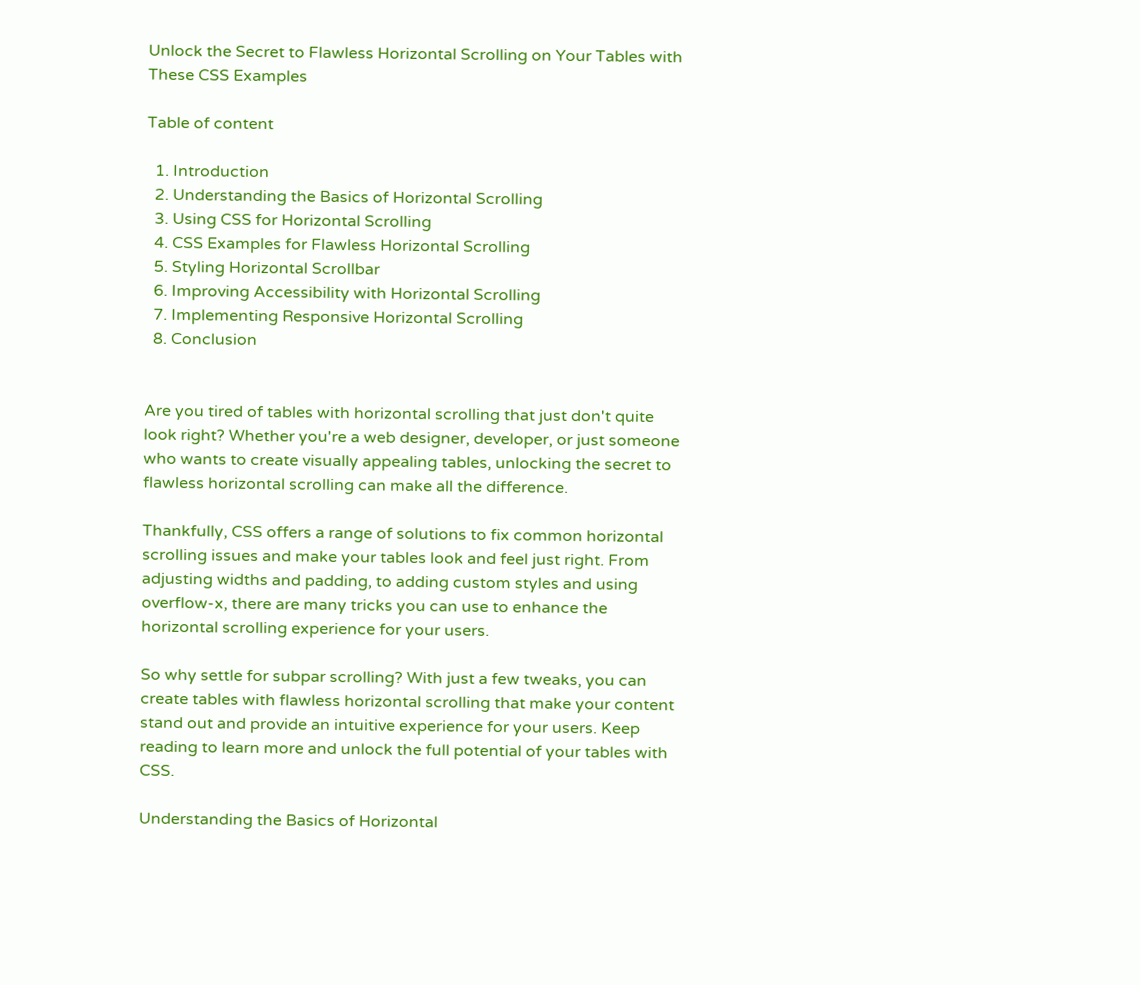Unlock the Secret to Flawless Horizontal Scrolling on Your Tables with These CSS Examples

Table of content

  1. Introduction
  2. Understanding the Basics of Horizontal Scrolling
  3. Using CSS for Horizontal Scrolling
  4. CSS Examples for Flawless Horizontal Scrolling
  5. Styling Horizontal Scrollbar
  6. Improving Accessibility with Horizontal Scrolling
  7. Implementing Responsive Horizontal Scrolling
  8. Conclusion


Are you tired of tables with horizontal scrolling that just don't quite look right? Whether you're a web designer, developer, or just someone who wants to create visually appealing tables, unlocking the secret to flawless horizontal scrolling can make all the difference.

Thankfully, CSS offers a range of solutions to fix common horizontal scrolling issues and make your tables look and feel just right. From adjusting widths and padding, to adding custom styles and using overflow-x, there are many tricks you can use to enhance the horizontal scrolling experience for your users.

So why settle for subpar scrolling? With just a few tweaks, you can create tables with flawless horizontal scrolling that make your content stand out and provide an intuitive experience for your users. Keep reading to learn more and unlock the full potential of your tables with CSS.

Understanding the Basics of Horizontal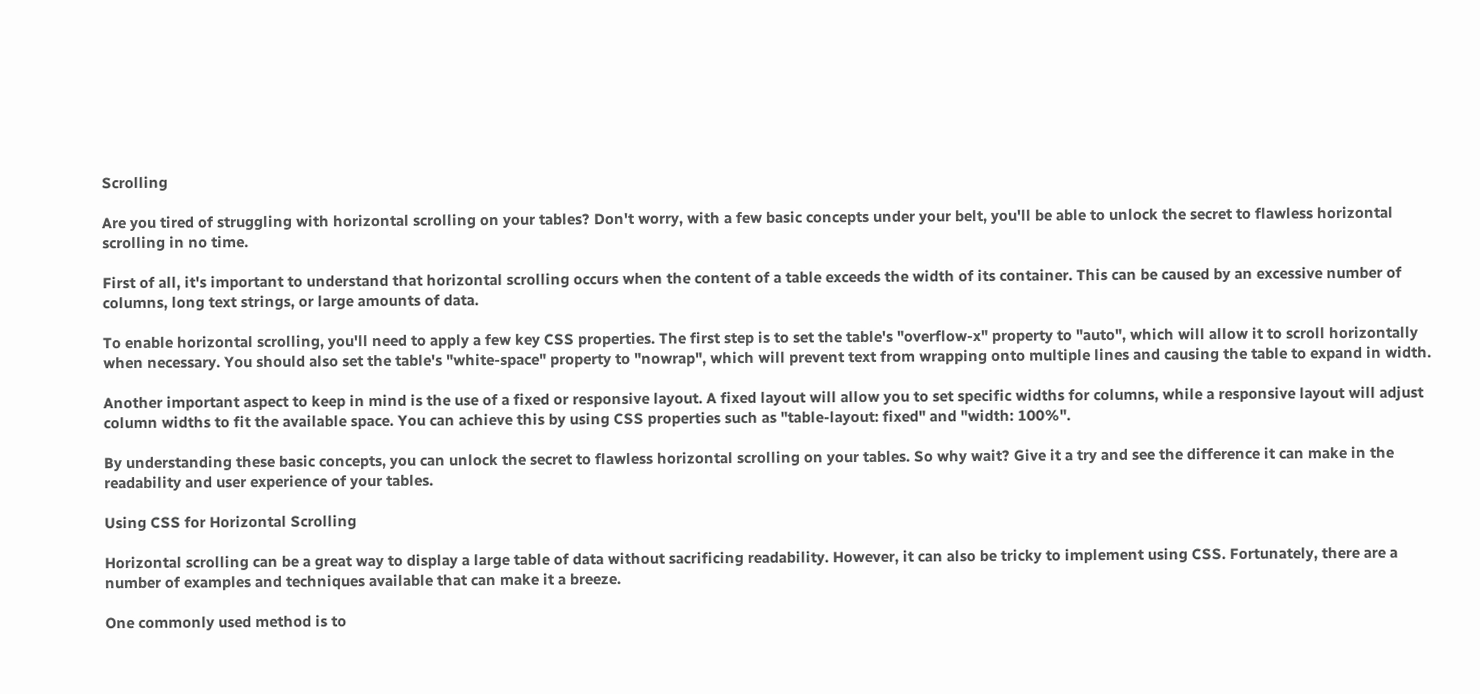Scrolling

Are you tired of struggling with horizontal scrolling on your tables? Don't worry, with a few basic concepts under your belt, you'll be able to unlock the secret to flawless horizontal scrolling in no time.

First of all, it's important to understand that horizontal scrolling occurs when the content of a table exceeds the width of its container. This can be caused by an excessive number of columns, long text strings, or large amounts of data.

To enable horizontal scrolling, you'll need to apply a few key CSS properties. The first step is to set the table's "overflow-x" property to "auto", which will allow it to scroll horizontally when necessary. You should also set the table's "white-space" property to "nowrap", which will prevent text from wrapping onto multiple lines and causing the table to expand in width.

Another important aspect to keep in mind is the use of a fixed or responsive layout. A fixed layout will allow you to set specific widths for columns, while a responsive layout will adjust column widths to fit the available space. You can achieve this by using CSS properties such as "table-layout: fixed" and "width: 100%".

By understanding these basic concepts, you can unlock the secret to flawless horizontal scrolling on your tables. So why wait? Give it a try and see the difference it can make in the readability and user experience of your tables.

Using CSS for Horizontal Scrolling

Horizontal scrolling can be a great way to display a large table of data without sacrificing readability. However, it can also be tricky to implement using CSS. Fortunately, there are a number of examples and techniques available that can make it a breeze.

One commonly used method is to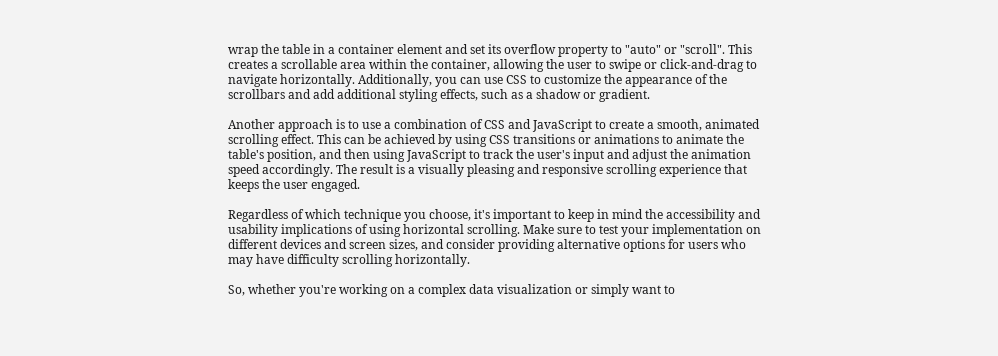wrap the table in a container element and set its overflow property to "auto" or "scroll". This creates a scrollable area within the container, allowing the user to swipe or click-and-drag to navigate horizontally. Additionally, you can use CSS to customize the appearance of the scrollbars and add additional styling effects, such as a shadow or gradient.

Another approach is to use a combination of CSS and JavaScript to create a smooth, animated scrolling effect. This can be achieved by using CSS transitions or animations to animate the table's position, and then using JavaScript to track the user's input and adjust the animation speed accordingly. The result is a visually pleasing and responsive scrolling experience that keeps the user engaged.

Regardless of which technique you choose, it's important to keep in mind the accessibility and usability implications of using horizontal scrolling. Make sure to test your implementation on different devices and screen sizes, and consider providing alternative options for users who may have difficulty scrolling horizontally.

So, whether you're working on a complex data visualization or simply want to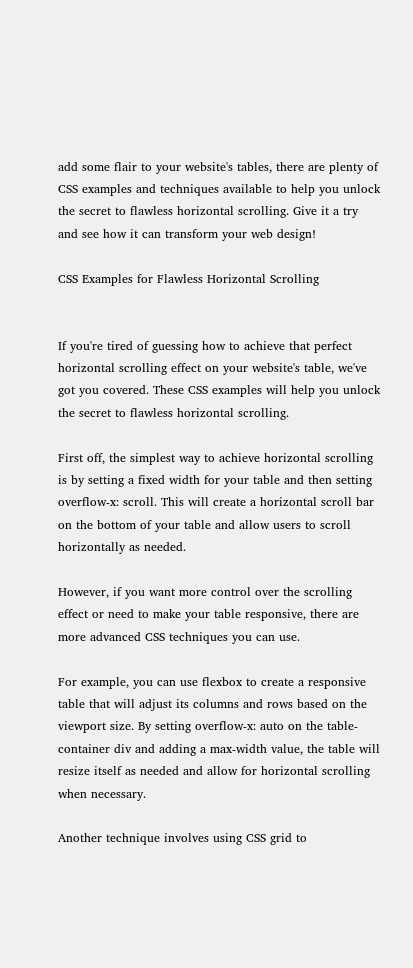add some flair to your website's tables, there are plenty of CSS examples and techniques available to help you unlock the secret to flawless horizontal scrolling. Give it a try and see how it can transform your web design!

CSS Examples for Flawless Horizontal Scrolling


If you're tired of guessing how to achieve that perfect horizontal scrolling effect on your website's table, we've got you covered. These CSS examples will help you unlock the secret to flawless horizontal scrolling.

First off, the simplest way to achieve horizontal scrolling is by setting a fixed width for your table and then setting overflow-x: scroll. This will create a horizontal scroll bar on the bottom of your table and allow users to scroll horizontally as needed.

However, if you want more control over the scrolling effect or need to make your table responsive, there are more advanced CSS techniques you can use.

For example, you can use flexbox to create a responsive table that will adjust its columns and rows based on the viewport size. By setting overflow-x: auto on the table-container div and adding a max-width value, the table will resize itself as needed and allow for horizontal scrolling when necessary.

Another technique involves using CSS grid to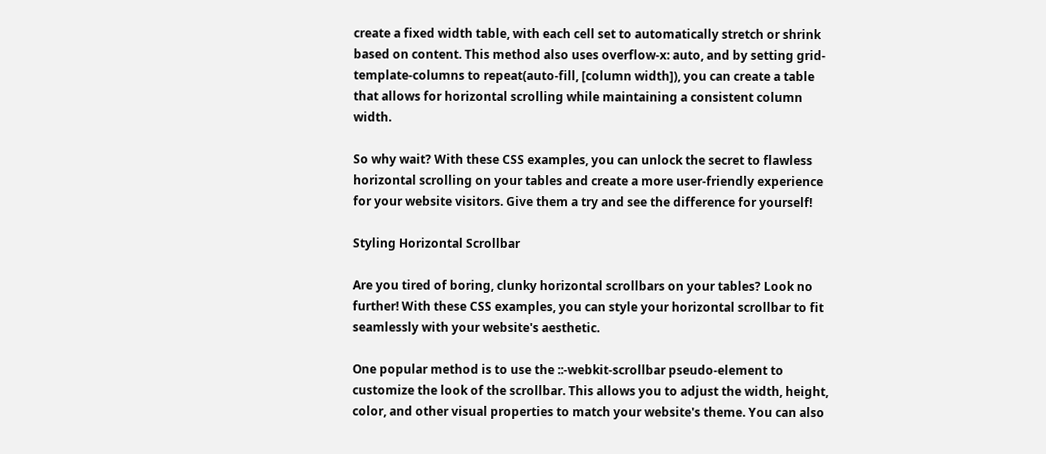create a fixed width table, with each cell set to automatically stretch or shrink based on content. This method also uses overflow-x: auto, and by setting grid-template-columns to repeat(auto-fill, [column width]), you can create a table that allows for horizontal scrolling while maintaining a consistent column width.

So why wait? With these CSS examples, you can unlock the secret to flawless horizontal scrolling on your tables and create a more user-friendly experience for your website visitors. Give them a try and see the difference for yourself!

Styling Horizontal Scrollbar

Are you tired of boring, clunky horizontal scrollbars on your tables? Look no further! With these CSS examples, you can style your horizontal scrollbar to fit seamlessly with your website's aesthetic.

One popular method is to use the ::-webkit-scrollbar pseudo-element to customize the look of the scrollbar. This allows you to adjust the width, height, color, and other visual properties to match your website's theme. You can also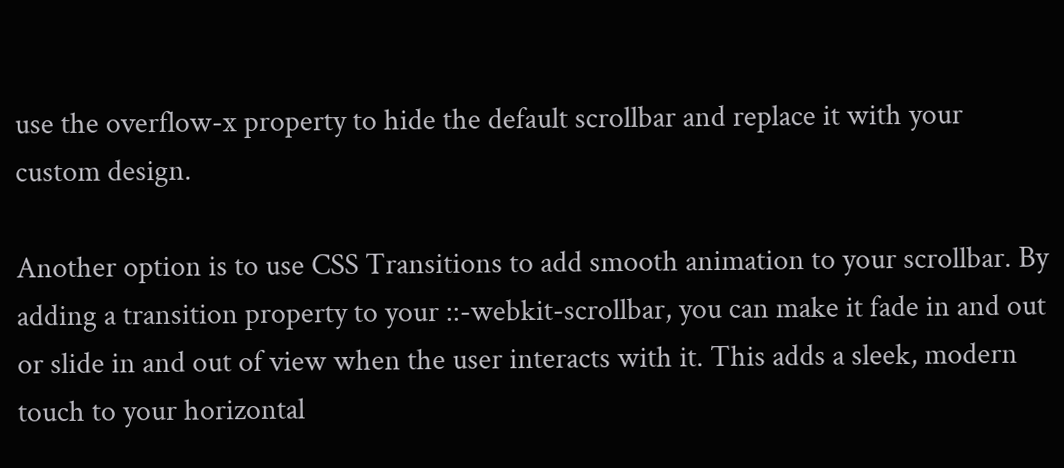use the overflow-x property to hide the default scrollbar and replace it with your custom design.

Another option is to use CSS Transitions to add smooth animation to your scrollbar. By adding a transition property to your ::-webkit-scrollbar, you can make it fade in and out or slide in and out of view when the user interacts with it. This adds a sleek, modern touch to your horizontal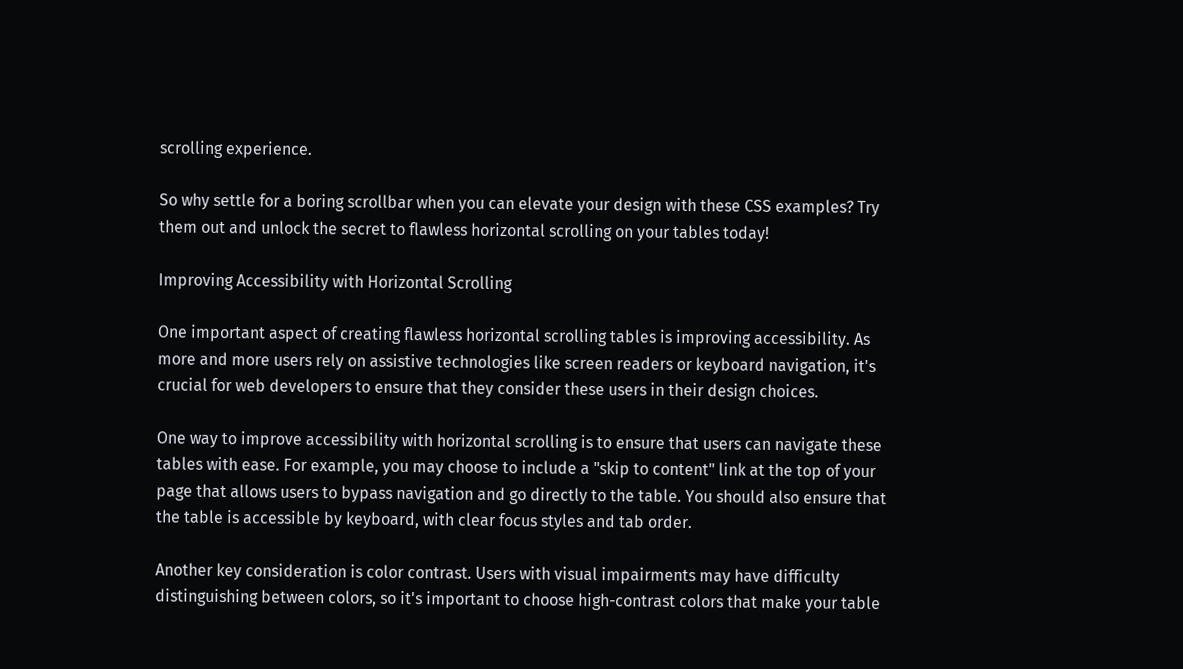scrolling experience.

So why settle for a boring scrollbar when you can elevate your design with these CSS examples? Try them out and unlock the secret to flawless horizontal scrolling on your tables today!

Improving Accessibility with Horizontal Scrolling

One important aspect of creating flawless horizontal scrolling tables is improving accessibility. As more and more users rely on assistive technologies like screen readers or keyboard navigation, it's crucial for web developers to ensure that they consider these users in their design choices.

One way to improve accessibility with horizontal scrolling is to ensure that users can navigate these tables with ease. For example, you may choose to include a "skip to content" link at the top of your page that allows users to bypass navigation and go directly to the table. You should also ensure that the table is accessible by keyboard, with clear focus styles and tab order.

Another key consideration is color contrast. Users with visual impairments may have difficulty distinguishing between colors, so it's important to choose high-contrast colors that make your table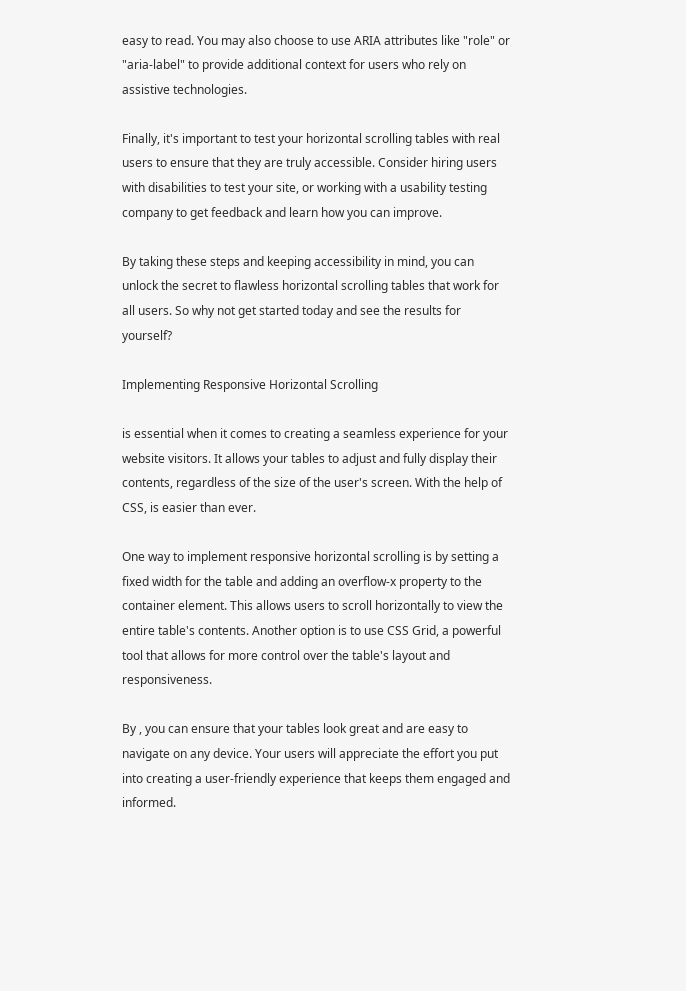easy to read. You may also choose to use ARIA attributes like "role" or "aria-label" to provide additional context for users who rely on assistive technologies.

Finally, it's important to test your horizontal scrolling tables with real users to ensure that they are truly accessible. Consider hiring users with disabilities to test your site, or working with a usability testing company to get feedback and learn how you can improve.

By taking these steps and keeping accessibility in mind, you can unlock the secret to flawless horizontal scrolling tables that work for all users. So why not get started today and see the results for yourself?

Implementing Responsive Horizontal Scrolling

is essential when it comes to creating a seamless experience for your website visitors. It allows your tables to adjust and fully display their contents, regardless of the size of the user's screen. With the help of CSS, is easier than ever.

One way to implement responsive horizontal scrolling is by setting a fixed width for the table and adding an overflow-x property to the container element. This allows users to scroll horizontally to view the entire table's contents. Another option is to use CSS Grid, a powerful tool that allows for more control over the table's layout and responsiveness.

By , you can ensure that your tables look great and are easy to navigate on any device. Your users will appreciate the effort you put into creating a user-friendly experience that keeps them engaged and informed.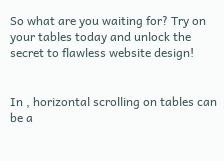So what are you waiting for? Try on your tables today and unlock the secret to flawless website design!


In , horizontal scrolling on tables can be a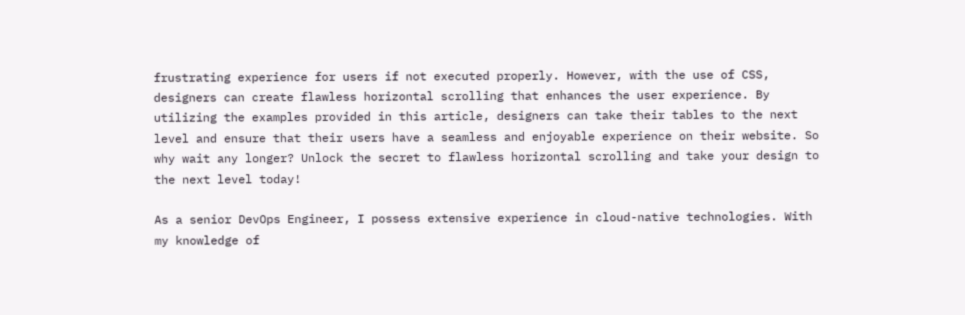frustrating experience for users if not executed properly. However, with the use of CSS, designers can create flawless horizontal scrolling that enhances the user experience. By utilizing the examples provided in this article, designers can take their tables to the next level and ensure that their users have a seamless and enjoyable experience on their website. So why wait any longer? Unlock the secret to flawless horizontal scrolling and take your design to the next level today!

As a senior DevOps Engineer, I possess extensive experience in cloud-native technologies. With my knowledge of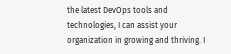the latest DevOps tools and technologies, I can assist your organization in growing and thriving. I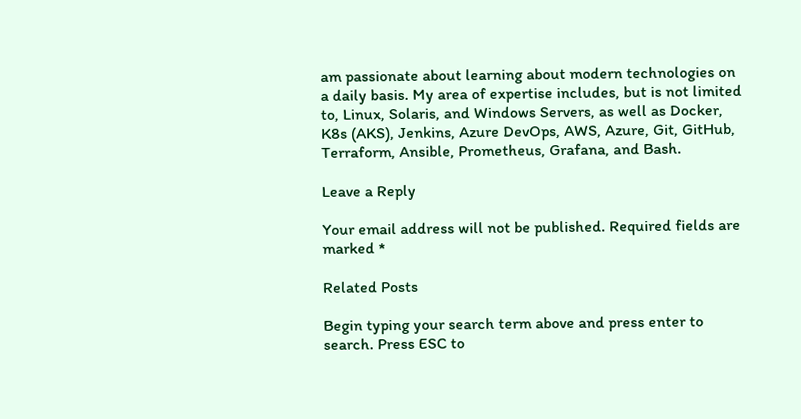am passionate about learning about modern technologies on a daily basis. My area of expertise includes, but is not limited to, Linux, Solaris, and Windows Servers, as well as Docker, K8s (AKS), Jenkins, Azure DevOps, AWS, Azure, Git, GitHub, Terraform, Ansible, Prometheus, Grafana, and Bash.

Leave a Reply

Your email address will not be published. Required fields are marked *

Related Posts

Begin typing your search term above and press enter to search. Press ESC to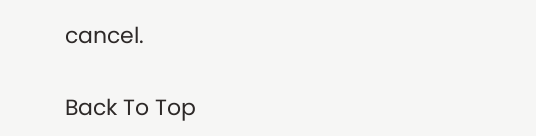cancel.

Back To Top